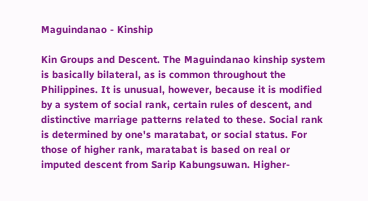Maguindanao - Kinship

Kin Groups and Descent. The Maguindanao kinship system is basically bilateral, as is common throughout the Philippines. It is unusual, however, because it is modified by a system of social rank, certain rules of descent, and distinctive marriage patterns related to these. Social rank is determined by one's maratabat, or social status. For those of higher rank, maratabat is based on real or imputed descent from Sarip Kabungsuwan. Higher-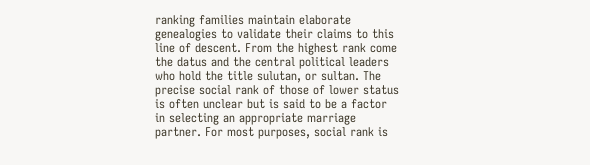ranking families maintain elaborate genealogies to validate their claims to this line of descent. From the highest rank come the datus and the central political leaders who hold the title sulutan, or sultan. The precise social rank of those of lower status is often unclear but is said to be a factor in selecting an appropriate marriage partner. For most purposes, social rank is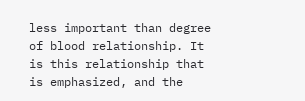less important than degree of blood relationship. It is this relationship that is emphasized, and the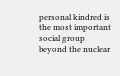personal kindred is the most important social group beyond the nuclear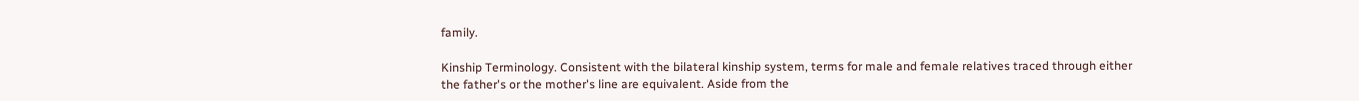family.

Kinship Terminology. Consistent with the bilateral kinship system, terms for male and female relatives traced through either the father's or the mother's line are equivalent. Aside from the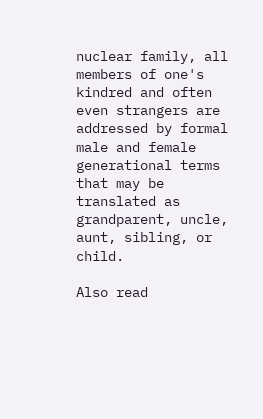nuclear family, all members of one's kindred and often even strangers are addressed by formal male and female generational terms that may be translated as grandparent, uncle, aunt, sibling, or child.

Also read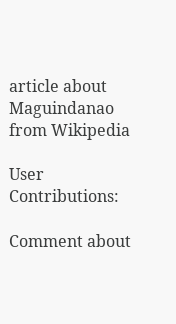article about Maguindanao from Wikipedia

User Contributions:

Comment about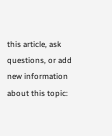this article, ask questions, or add new information about this topic: